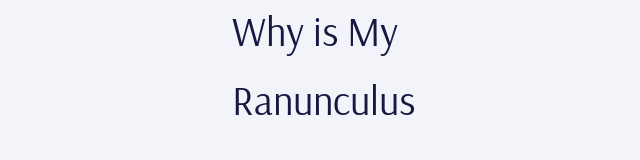Why is My Ranunculus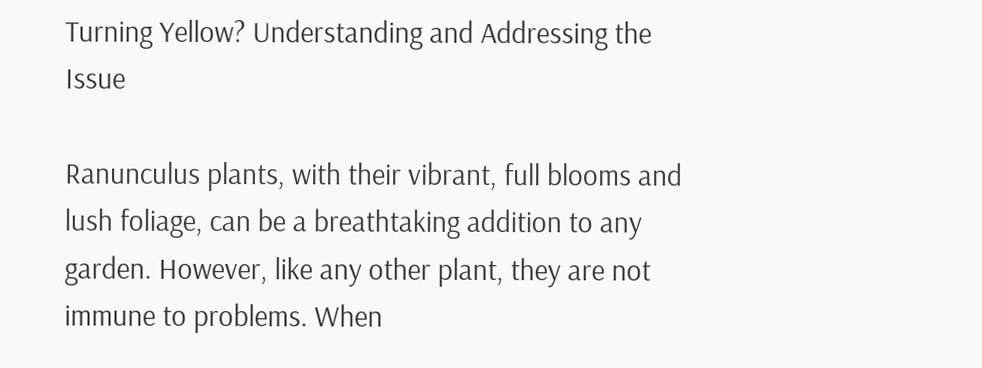Turning Yellow? Understanding and Addressing the Issue

Ranunculus plants, with their vibrant, full blooms and lush foliage, can be a breathtaking addition to any garden. However, like any other plant, they are not immune to problems. When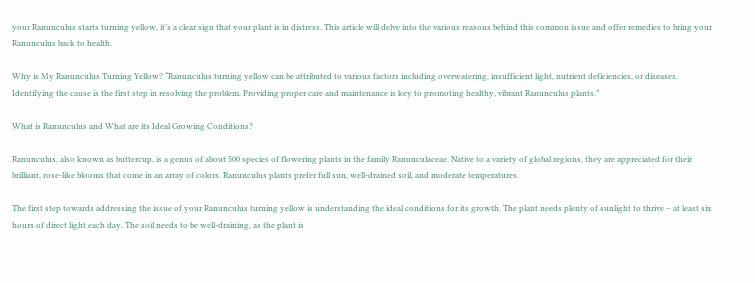your Ranunculus starts turning yellow, it’s a clear sign that your plant is in distress. This article will delve into the various reasons behind this common issue and offer remedies to bring your Ranunculus back to health.

Why is My Ranunculus Turning Yellow? “Ranunculus turning yellow can be attributed to various factors including overwatering, insufficient light, nutrient deficiencies, or diseases. Identifying the cause is the first step in resolving the problem. Providing proper care and maintenance is key to promoting healthy, vibrant Ranunculus plants.”

What is Ranunculus and What are its Ideal Growing Conditions?

Ranunculus, also known as buttercup, is a genus of about 500 species of flowering plants in the family Ranunculaceae. Native to a variety of global regions, they are appreciated for their brilliant, rose-like blooms that come in an array of colors. Ranunculus plants prefer full sun, well-drained soil, and moderate temperatures.

The first step towards addressing the issue of your Ranunculus turning yellow is understanding the ideal conditions for its growth. The plant needs plenty of sunlight to thrive – at least six hours of direct light each day. The soil needs to be well-draining, as the plant is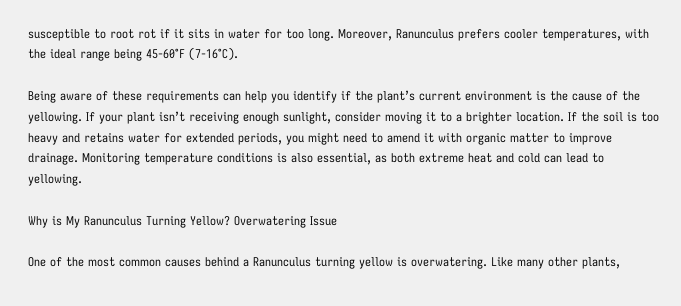susceptible to root rot if it sits in water for too long. Moreover, Ranunculus prefers cooler temperatures, with the ideal range being 45-60°F (7-16°C).

Being aware of these requirements can help you identify if the plant’s current environment is the cause of the yellowing. If your plant isn’t receiving enough sunlight, consider moving it to a brighter location. If the soil is too heavy and retains water for extended periods, you might need to amend it with organic matter to improve drainage. Monitoring temperature conditions is also essential, as both extreme heat and cold can lead to yellowing.

Why is My Ranunculus Turning Yellow? Overwatering Issue

One of the most common causes behind a Ranunculus turning yellow is overwatering. Like many other plants,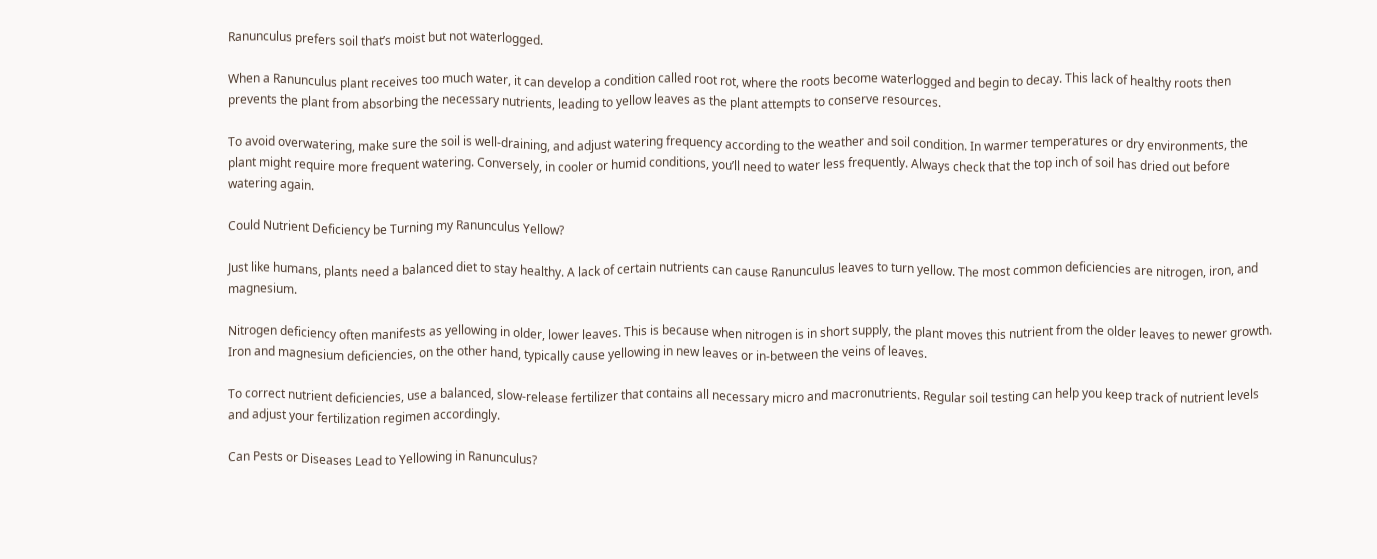Ranunculus prefers soil that’s moist but not waterlogged.

When a Ranunculus plant receives too much water, it can develop a condition called root rot, where the roots become waterlogged and begin to decay. This lack of healthy roots then prevents the plant from absorbing the necessary nutrients, leading to yellow leaves as the plant attempts to conserve resources.

To avoid overwatering, make sure the soil is well-draining, and adjust watering frequency according to the weather and soil condition. In warmer temperatures or dry environments, the plant might require more frequent watering. Conversely, in cooler or humid conditions, you’ll need to water less frequently. Always check that the top inch of soil has dried out before watering again.

Could Nutrient Deficiency be Turning my Ranunculus Yellow?

Just like humans, plants need a balanced diet to stay healthy. A lack of certain nutrients can cause Ranunculus leaves to turn yellow. The most common deficiencies are nitrogen, iron, and magnesium.

Nitrogen deficiency often manifests as yellowing in older, lower leaves. This is because when nitrogen is in short supply, the plant moves this nutrient from the older leaves to newer growth. Iron and magnesium deficiencies, on the other hand, typically cause yellowing in new leaves or in-between the veins of leaves.

To correct nutrient deficiencies, use a balanced, slow-release fertilizer that contains all necessary micro and macronutrients. Regular soil testing can help you keep track of nutrient levels and adjust your fertilization regimen accordingly.

Can Pests or Diseases Lead to Yellowing in Ranunculus?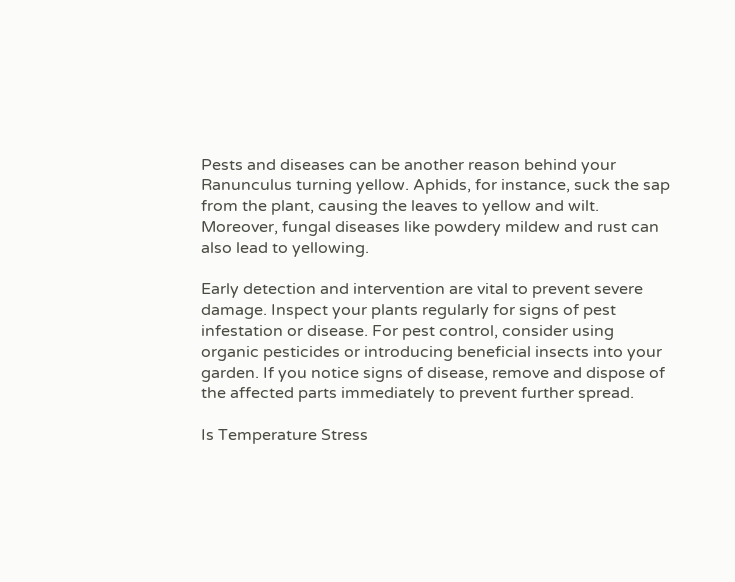Pests and diseases can be another reason behind your Ranunculus turning yellow. Aphids, for instance, suck the sap from the plant, causing the leaves to yellow and wilt. Moreover, fungal diseases like powdery mildew and rust can also lead to yellowing.

Early detection and intervention are vital to prevent severe damage. Inspect your plants regularly for signs of pest infestation or disease. For pest control, consider using organic pesticides or introducing beneficial insects into your garden. If you notice signs of disease, remove and dispose of the affected parts immediately to prevent further spread.

Is Temperature Stress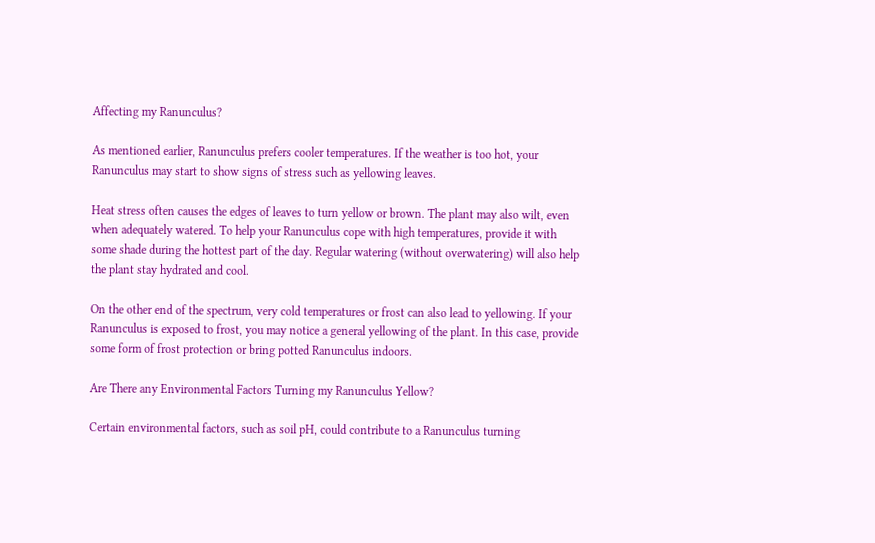Affecting my Ranunculus?

As mentioned earlier, Ranunculus prefers cooler temperatures. If the weather is too hot, your Ranunculus may start to show signs of stress such as yellowing leaves.

Heat stress often causes the edges of leaves to turn yellow or brown. The plant may also wilt, even when adequately watered. To help your Ranunculus cope with high temperatures, provide it with some shade during the hottest part of the day. Regular watering (without overwatering) will also help the plant stay hydrated and cool.

On the other end of the spectrum, very cold temperatures or frost can also lead to yellowing. If your Ranunculus is exposed to frost, you may notice a general yellowing of the plant. In this case, provide some form of frost protection or bring potted Ranunculus indoors.

Are There any Environmental Factors Turning my Ranunculus Yellow?

Certain environmental factors, such as soil pH, could contribute to a Ranunculus turning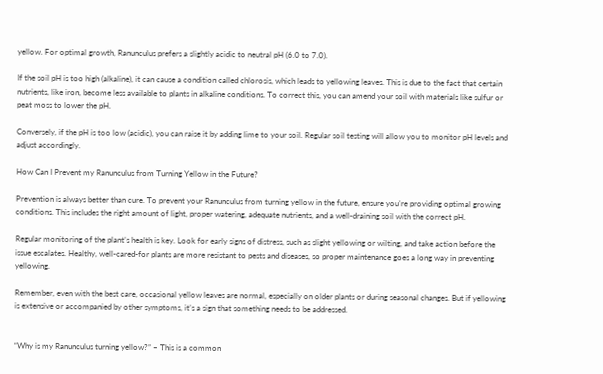yellow. For optimal growth, Ranunculus prefers a slightly acidic to neutral pH (6.0 to 7.0).

If the soil pH is too high (alkaline), it can cause a condition called chlorosis, which leads to yellowing leaves. This is due to the fact that certain nutrients, like iron, become less available to plants in alkaline conditions. To correct this, you can amend your soil with materials like sulfur or peat moss to lower the pH.

Conversely, if the pH is too low (acidic), you can raise it by adding lime to your soil. Regular soil testing will allow you to monitor pH levels and adjust accordingly.

How Can I Prevent my Ranunculus from Turning Yellow in the Future?

Prevention is always better than cure. To prevent your Ranunculus from turning yellow in the future, ensure you’re providing optimal growing conditions. This includes the right amount of light, proper watering, adequate nutrients, and a well-draining soil with the correct pH.

Regular monitoring of the plant’s health is key. Look for early signs of distress, such as slight yellowing or wilting, and take action before the issue escalates. Healthy, well-cared-for plants are more resistant to pests and diseases, so proper maintenance goes a long way in preventing yellowing.

Remember, even with the best care, occasional yellow leaves are normal, especially on older plants or during seasonal changes. But if yellowing is extensive or accompanied by other symptoms, it’s a sign that something needs to be addressed.


“Why is my Ranunculus turning yellow?” – This is a common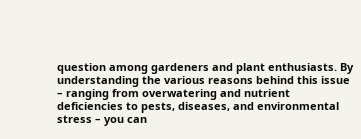question among gardeners and plant enthusiasts. By understanding the various reasons behind this issue – ranging from overwatering and nutrient deficiencies to pests, diseases, and environmental stress – you can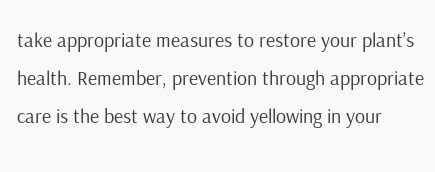take appropriate measures to restore your plant’s health. Remember, prevention through appropriate care is the best way to avoid yellowing in your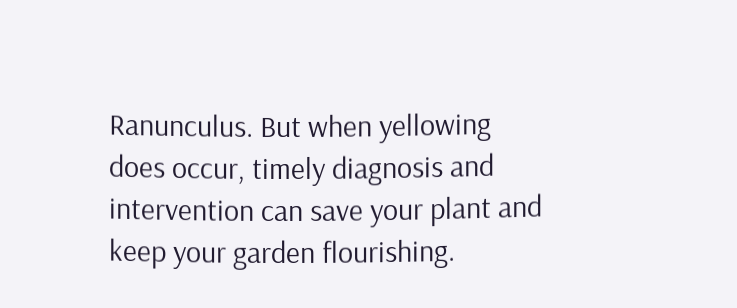Ranunculus. But when yellowing does occur, timely diagnosis and intervention can save your plant and keep your garden flourishing.